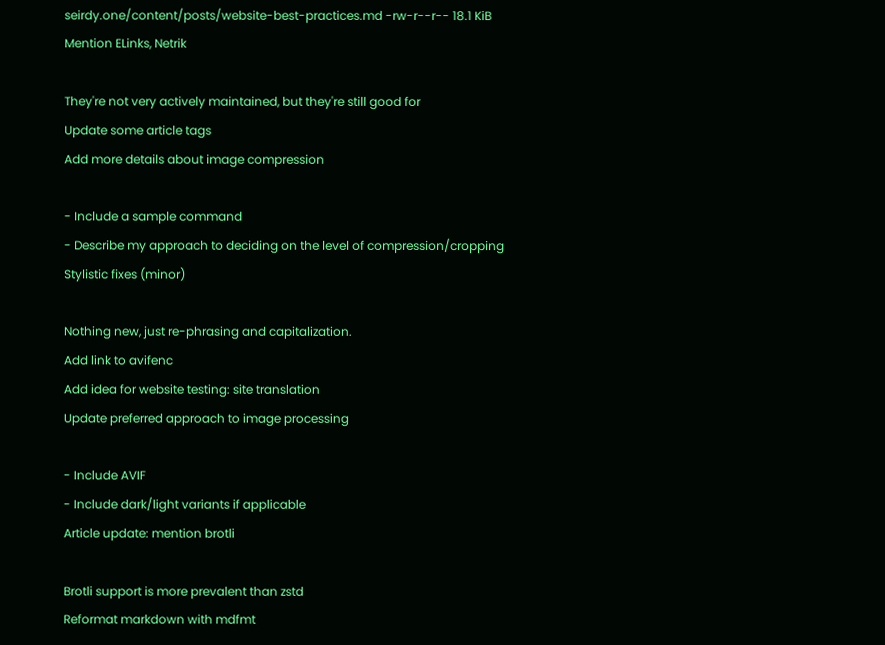seirdy.one/content/posts/website-best-practices.md -rw-r--r-- 18.1 KiB
Mention ELinks, Netrik

They're not very actively maintained, but they're still good for
Update some article tags
Add more details about image compression

- Include a sample command
- Describe my approach to deciding on the level of compression/cropping
Stylistic fixes (minor)

Nothing new, just re-phrasing and capitalization.
Add link to avifenc
Add idea for website testing: site translation
Update preferred approach to image processing

- Include AVIF
- Include dark/light variants if applicable
Article update: mention brotli

Brotli support is more prevalent than zstd
Reformat markdown with mdfmt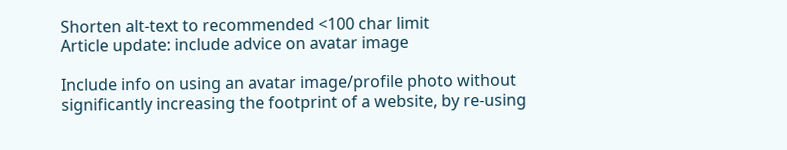Shorten alt-text to recommended <100 char limit
Article update: include advice on avatar image

Include info on using an avatar image/profile photo without
significantly increasing the footprint of a website, by re-using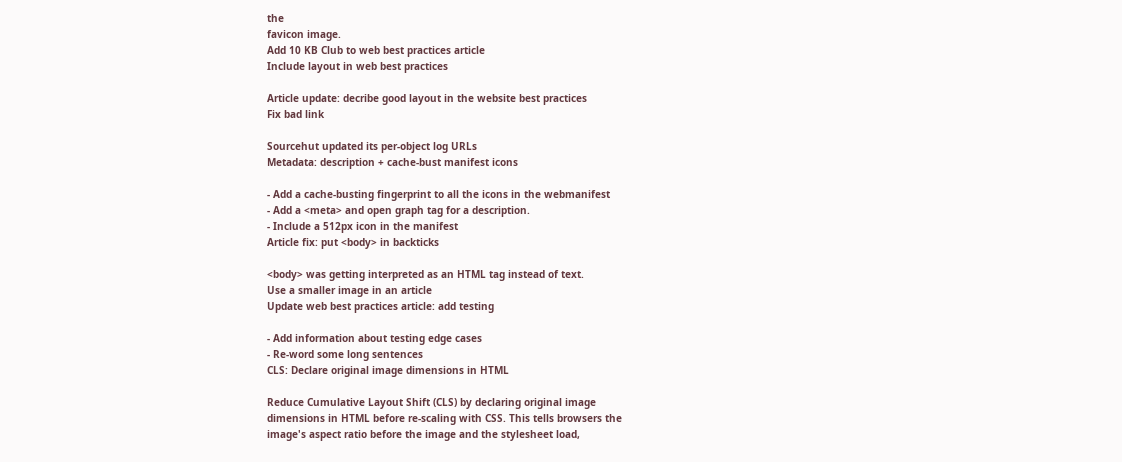the
favicon image.
Add 10 KB Club to web best practices article
Include layout in web best practices

Article update: decribe good layout in the website best practices
Fix bad link

Sourcehut updated its per-object log URLs
Metadata: description + cache-bust manifest icons

- Add a cache-busting fingerprint to all the icons in the webmanifest
- Add a <meta> and open graph tag for a description.
- Include a 512px icon in the manifest
Article fix: put <body> in backticks

<body> was getting interpreted as an HTML tag instead of text.
Use a smaller image in an article
Update web best practices article: add testing

- Add information about testing edge cases
- Re-word some long sentences
CLS: Declare original image dimensions in HTML

Reduce Cumulative Layout Shift (CLS) by declaring original image
dimensions in HTML before re-scaling with CSS. This tells browsers the
image's aspect ratio before the image and the stylesheet load,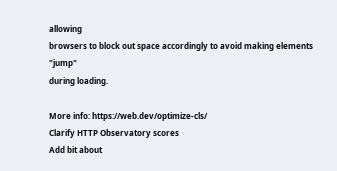allowing
browsers to block out space accordingly to avoid making elements "jump"
during loading.

More info: https://web.dev/optimize-cls/
Clarify HTTP Observatory scores
Add bit about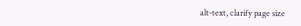alt-text, clarify page size